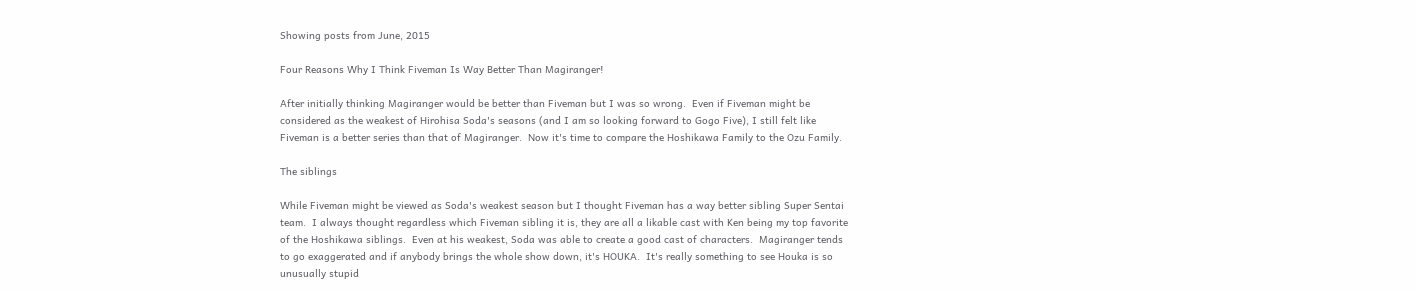Showing posts from June, 2015

Four Reasons Why I Think Fiveman Is Way Better Than Magiranger!

After initially thinking Magiranger would be better than Fiveman but I was so wrong.  Even if Fiveman might be considered as the weakest of Hirohisa Soda's seasons (and I am so looking forward to Gogo Five), I still felt like Fiveman is a better series than that of Magiranger.  Now it's time to compare the Hoshikawa Family to the Ozu Family.

The siblings

While Fiveman might be viewed as Soda's weakest season but I thought Fiveman has a way better sibling Super Sentai team.  I always thought regardless which Fiveman sibling it is, they are all a likable cast with Ken being my top favorite of the Hoshikawa siblings.  Even at his weakest, Soda was able to create a good cast of characters.  Magiranger tends to go exaggerated and if anybody brings the whole show down, it's HOUKA.  It's really something to see Houka is so unusually stupid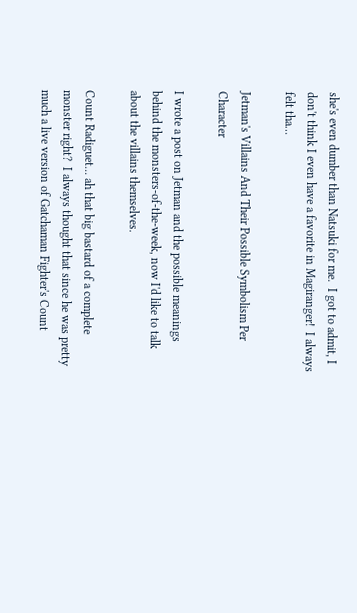she's even dumber than Natsuki for me.  I got to admit, I don't think I even have a favorite in Magiranger!  I always felt tha…

Jetman's Villains And Their Possible Symbolism Per Character

I wrote a post on Jetman and the possible meanings behind the monsters-of-the-week, now I'd like to talk about the villains themselves.

Count Radiguet... ah that big bastard of a complete monster right?  I always thought that since he was pretty much a live version of Gatchaman Fighter's Count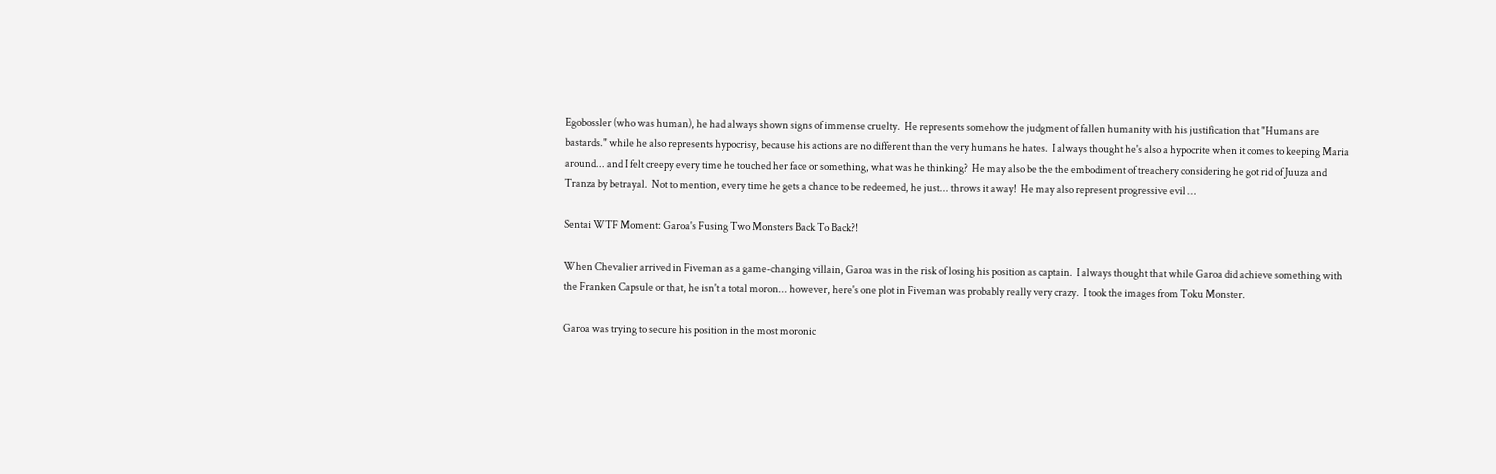Egobossler (who was human), he had always shown signs of immense cruelty.  He represents somehow the judgment of fallen humanity with his justification that "Humans are bastards." while he also represents hypocrisy, because his actions are no different than the very humans he hates.  I always thought he's also a hypocrite when it comes to keeping Maria around... and I felt creepy every time he touched her face or something, what was he thinking?  He may also be the the embodiment of treachery considering he got rid of Juuza and Tranza by betrayal.  Not to mention, every time he gets a chance to be redeemed, he just... throws it away!  He may also represent progressive evil …

Sentai WTF Moment: Garoa's Fusing Two Monsters Back To Back?!

When Chevalier arrived in Fiveman as a game-changing villain, Garoa was in the risk of losing his position as captain.  I always thought that while Garoa did achieve something with the Franken Capsule or that, he isn't a total moron... however, here's one plot in Fiveman was probably really very crazy.  I took the images from Toku Monster.

Garoa was trying to secure his position in the most moronic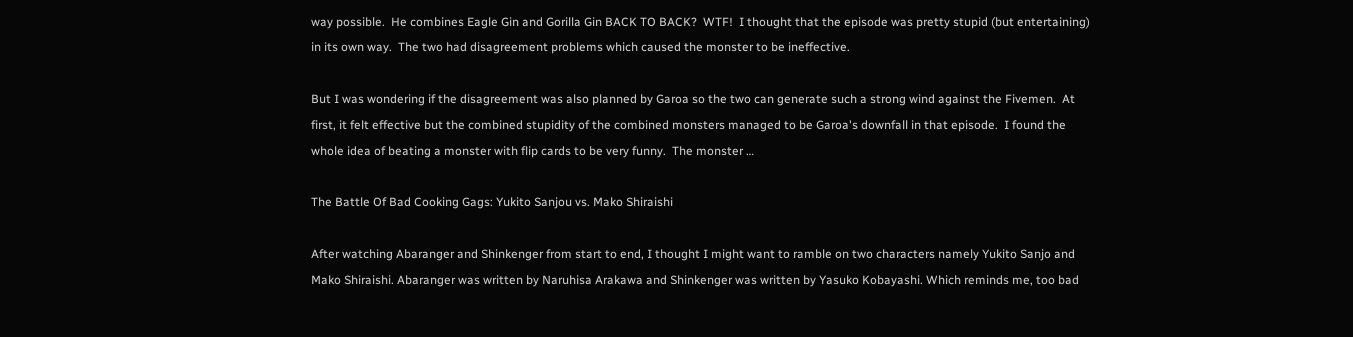way possible.  He combines Eagle Gin and Gorilla Gin BACK TO BACK?  WTF!  I thought that the episode was pretty stupid (but entertaining) in its own way.  The two had disagreement problems which caused the monster to be ineffective.

But I was wondering if the disagreement was also planned by Garoa so the two can generate such a strong wind against the Fivemen.  At first, it felt effective but the combined stupidity of the combined monsters managed to be Garoa's downfall in that episode.  I found the whole idea of beating a monster with flip cards to be very funny.  The monster …

The Battle Of Bad Cooking Gags: Yukito Sanjou vs. Mako Shiraishi

After watching Abaranger and Shinkenger from start to end, I thought I might want to ramble on two characters namely Yukito Sanjo and Mako Shiraishi. Abaranger was written by Naruhisa Arakawa and Shinkenger was written by Yasuko Kobayashi. Which reminds me, too bad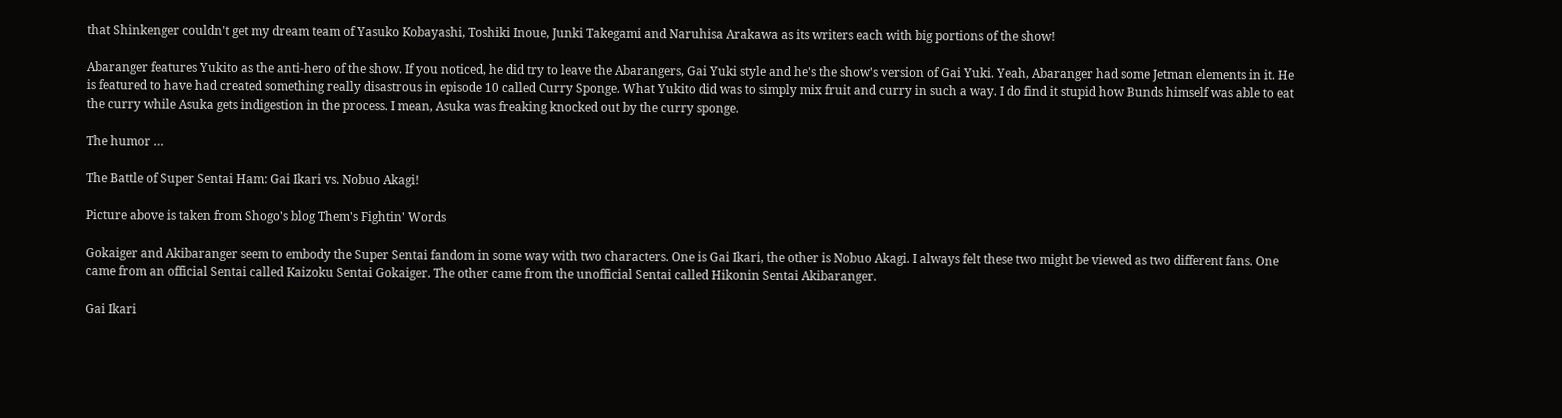that Shinkenger couldn't get my dream team of Yasuko Kobayashi, Toshiki Inoue, Junki Takegami and Naruhisa Arakawa as its writers each with big portions of the show!

Abaranger features Yukito as the anti-hero of the show. If you noticed, he did try to leave the Abarangers, Gai Yuki style and he's the show's version of Gai Yuki. Yeah, Abaranger had some Jetman elements in it. He is featured to have had created something really disastrous in episode 10 called Curry Sponge. What Yukito did was to simply mix fruit and curry in such a way. I do find it stupid how Bunds himself was able to eat the curry while Asuka gets indigestion in the process. I mean, Asuka was freaking knocked out by the curry sponge.

The humor …

The Battle of Super Sentai Ham: Gai Ikari vs. Nobuo Akagi!

Picture above is taken from Shogo's blog Them's Fightin' Words

Gokaiger and Akibaranger seem to embody the Super Sentai fandom in some way with two characters. One is Gai Ikari, the other is Nobuo Akagi. I always felt these two might be viewed as two different fans. One came from an official Sentai called Kaizoku Sentai Gokaiger. The other came from the unofficial Sentai called Hikonin Sentai Akibaranger.

Gai Ikari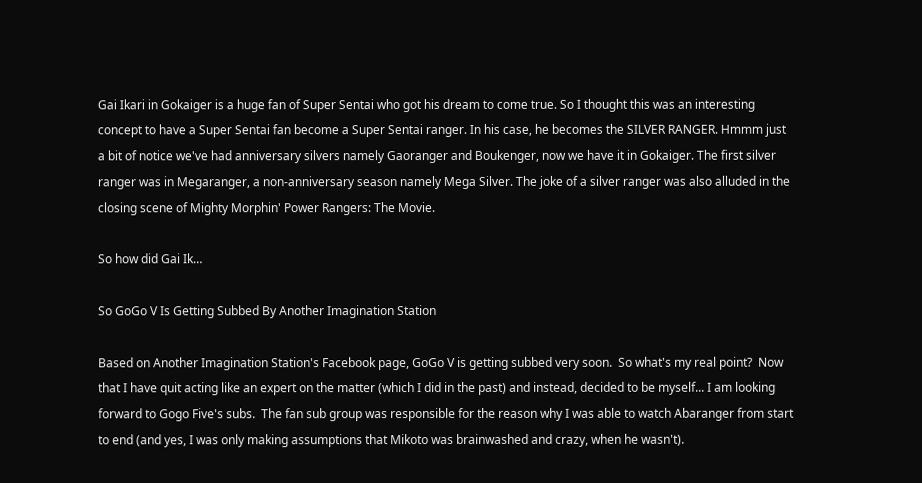Gai Ikari in Gokaiger is a huge fan of Super Sentai who got his dream to come true. So I thought this was an interesting concept to have a Super Sentai fan become a Super Sentai ranger. In his case, he becomes the SILVER RANGER. Hmmm just a bit of notice we've had anniversary silvers namely Gaoranger and Boukenger, now we have it in Gokaiger. The first silver ranger was in Megaranger, a non-anniversary season namely Mega Silver. The joke of a silver ranger was also alluded in the closing scene of Mighty Morphin' Power Rangers: The Movie.

So how did Gai Ik…

So GoGo V Is Getting Subbed By Another Imagination Station

Based on Another Imagination Station's Facebook page, GoGo V is getting subbed very soon.  So what's my real point?  Now that I have quit acting like an expert on the matter (which I did in the past) and instead, decided to be myself... I am looking forward to Gogo Five's subs.  The fan sub group was responsible for the reason why I was able to watch Abaranger from start to end (and yes, I was only making assumptions that Mikoto was brainwashed and crazy, when he wasn't).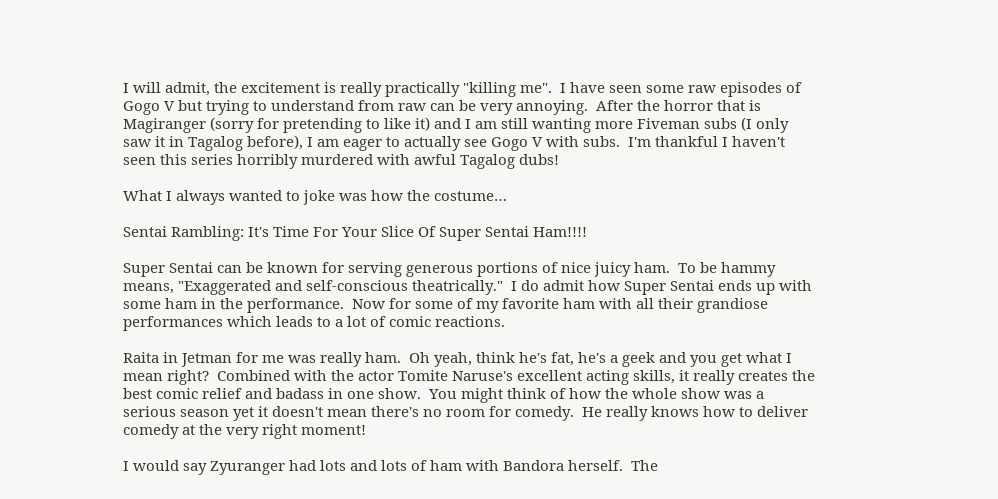I will admit, the excitement is really practically "killing me".  I have seen some raw episodes of Gogo V but trying to understand from raw can be very annoying.  After the horror that is Magiranger (sorry for pretending to like it) and I am still wanting more Fiveman subs (I only saw it in Tagalog before), I am eager to actually see Gogo V with subs.  I'm thankful I haven't seen this series horribly murdered with awful Tagalog dubs!

What I always wanted to joke was how the costume…

Sentai Rambling: It's Time For Your Slice Of Super Sentai Ham!!!!

Super Sentai can be known for serving generous portions of nice juicy ham.  To be hammy means, "Exaggerated and self-conscious theatrically."  I do admit how Super Sentai ends up with some ham in the performance.  Now for some of my favorite ham with all their grandiose performances which leads to a lot of comic reactions.

Raita in Jetman for me was really ham.  Oh yeah, think he's fat, he's a geek and you get what I mean right?  Combined with the actor Tomite Naruse's excellent acting skills, it really creates the best comic relief and badass in one show.  You might think of how the whole show was a serious season yet it doesn't mean there's no room for comedy.  He really knows how to deliver comedy at the very right moment!

I would say Zyuranger had lots and lots of ham with Bandora herself.  The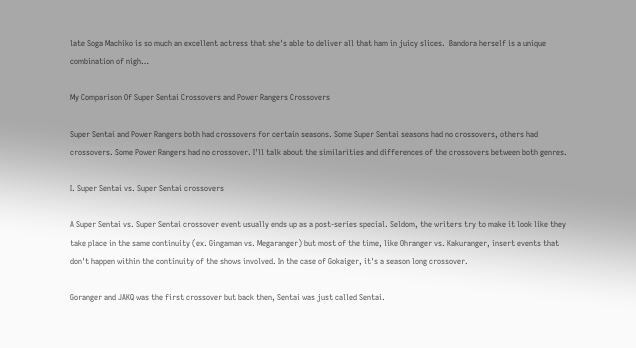late Soga Machiko is so much an excellent actress that she's able to deliver all that ham in juicy slices.  Bandora herself is a unique combination of nigh…

My Comparison Of Super Sentai Crossovers and Power Rangers Crossovers

Super Sentai and Power Rangers both had crossovers for certain seasons. Some Super Sentai seasons had no crossovers, others had crossovers. Some Power Rangers had no crossover. I'll talk about the similarities and differences of the crossovers between both genres.

I. Super Sentai vs. Super Sentai crossovers

A Super Sentai vs. Super Sentai crossover event usually ends up as a post-series special. Seldom, the writers try to make it look like they take place in the same continuity (ex. Gingaman vs. Megaranger) but most of the time, like Ohranger vs. Kakuranger, insert events that don't happen within the continuity of the shows involved. In the case of Gokaiger, it's a season long crossover.

Goranger and JAKQ was the first crossover but back then, Sentai was just called Sentai.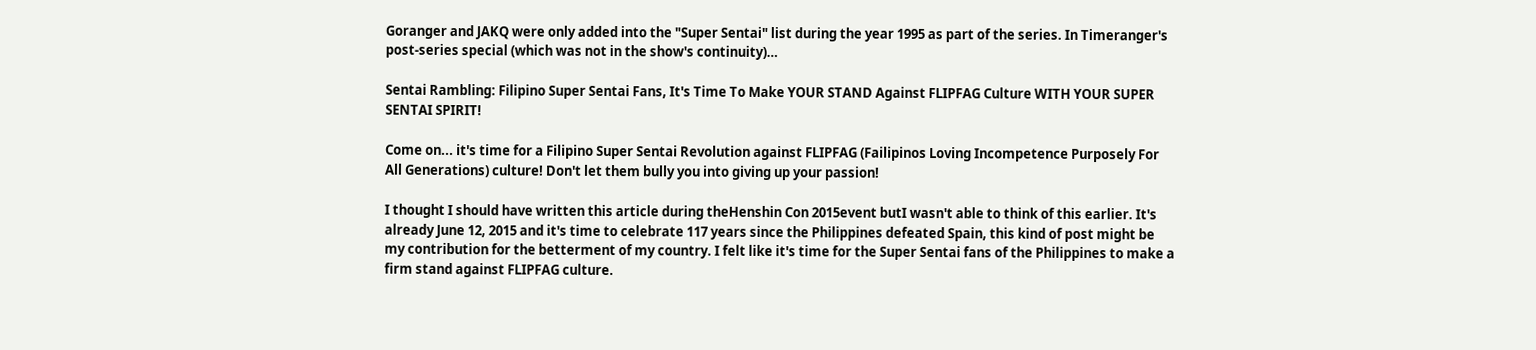Goranger and JAKQ were only added into the "Super Sentai" list during the year 1995 as part of the series. In Timeranger's post-series special (which was not in the show's continuity)…

Sentai Rambling: Filipino Super Sentai Fans, It's Time To Make YOUR STAND Against FLIPFAG Culture WITH YOUR SUPER SENTAI SPIRIT!

Come on... it's time for a Filipino Super Sentai Revolution against FLIPFAG (Failipinos Loving Incompetence Purposely For All Generations) culture! Don't let them bully you into giving up your passion!

I thought I should have written this article during theHenshin Con 2015event butI wasn't able to think of this earlier. It's already June 12, 2015 and it's time to celebrate 117 years since the Philippines defeated Spain, this kind of post might be my contribution for the betterment of my country. I felt like it's time for the Super Sentai fans of the Philippines to make a firm stand against FLIPFAG culture.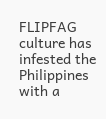FLIPFAG culture has infested the Philippines with a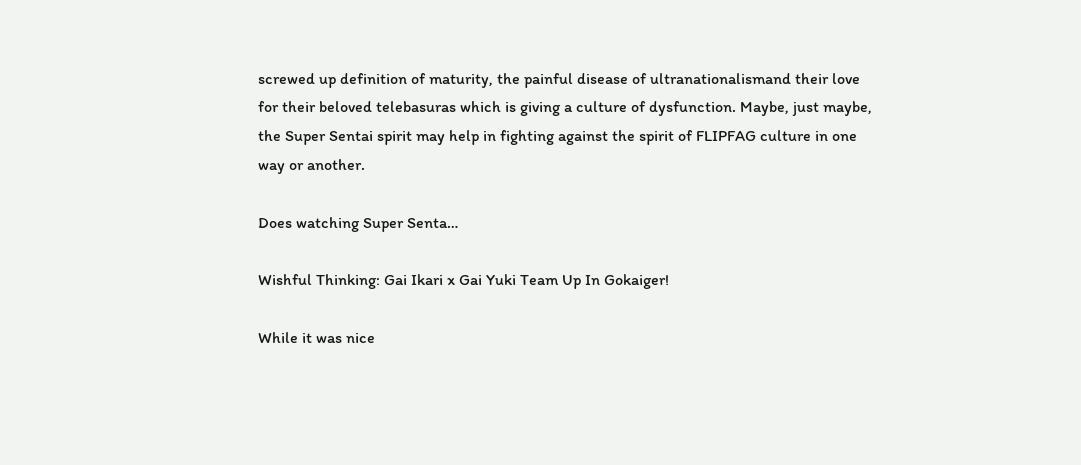screwed up definition of maturity, the painful disease of ultranationalismand their love for their beloved telebasuras which is giving a culture of dysfunction. Maybe, just maybe, the Super Sentai spirit may help in fighting against the spirit of FLIPFAG culture in one way or another.

Does watching Super Senta…

Wishful Thinking: Gai Ikari x Gai Yuki Team Up In Gokaiger!

While it was nice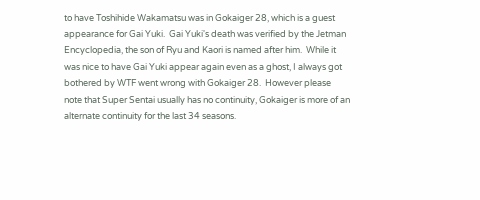to have Toshihide Wakamatsu was in Gokaiger 28, which is a guest appearance for Gai Yuki.  Gai Yuki's death was verified by the Jetman Encyclopedia, the son of Ryu and Kaori is named after him.  While it was nice to have Gai Yuki appear again even as a ghost, I always got bothered by WTF went wrong with Gokaiger 28.  However please note that Super Sentai usually has no continuity, Gokaiger is more of an alternate continuity for the last 34 seasons.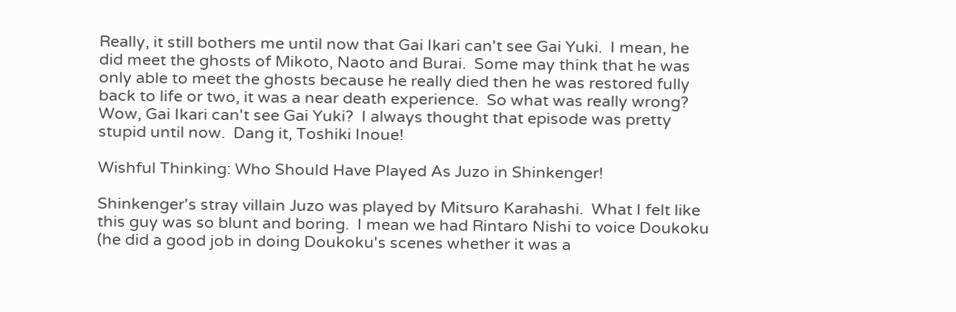Really, it still bothers me until now that Gai Ikari can't see Gai Yuki.  I mean, he did meet the ghosts of Mikoto, Naoto and Burai.  Some may think that he was only able to meet the ghosts because he really died then he was restored fully back to life or two, it was a near death experience.  So what was really wrong?  Wow, Gai Ikari can't see Gai Yuki?  I always thought that episode was pretty stupid until now.  Dang it, Toshiki Inoue!

Wishful Thinking: Who Should Have Played As Juzo in Shinkenger!

Shinkenger's stray villain Juzo was played by Mitsuro Karahashi.  What I felt like this guy was so blunt and boring.  I mean we had Rintaro Nishi to voice Doukoku (he did a good job in doing Doukoku's scenes whether it was a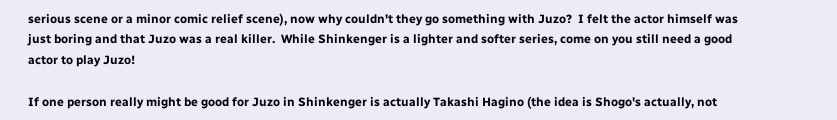serious scene or a minor comic relief scene), now why couldn't they go something with Juzo?  I felt the actor himself was just boring and that Juzo was a real killer.  While Shinkenger is a lighter and softer series, come on you still need a good actor to play Juzo!

If one person really might be good for Juzo in Shinkenger is actually Takashi Hagino (the idea is Shogo's actually, not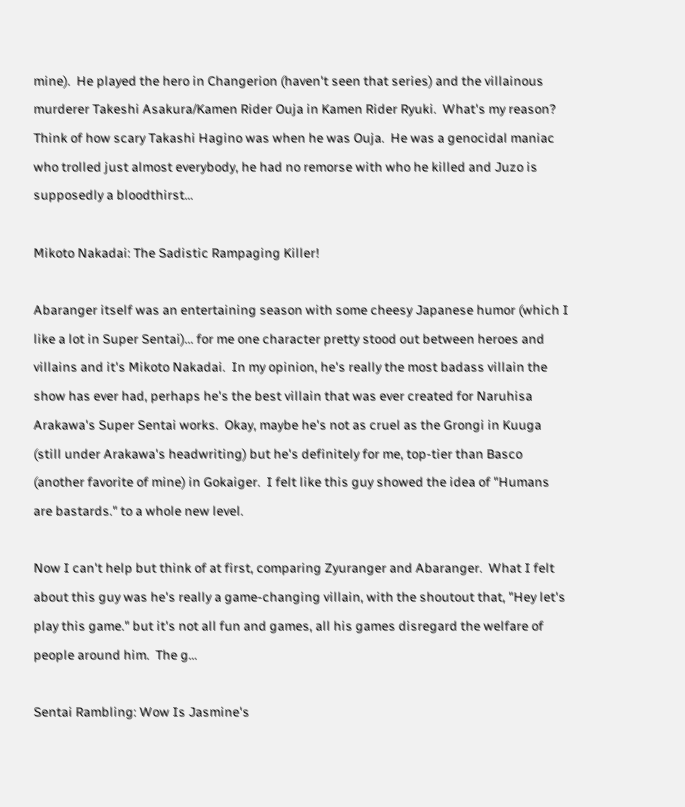mine).  He played the hero in Changerion (haven't seen that series) and the villainous murderer Takeshi Asakura/Kamen Rider Ouja in Kamen Rider Ryuki.  What's my reason?  Think of how scary Takashi Hagino was when he was Ouja.  He was a genocidal maniac who trolled just almost everybody, he had no remorse with who he killed and Juzo is supposedly a bloodthirst…

Mikoto Nakadai: The Sadistic Rampaging Killer!

Abaranger itself was an entertaining season with some cheesy Japanese humor (which I like a lot in Super Sentai)... for me one character pretty stood out between heroes and villains and it's Mikoto Nakadai.  In my opinion, he's really the most badass villain the show has ever had, perhaps he's the best villain that was ever created for Naruhisa Arakawa's Super Sentai works.  Okay, maybe he's not as cruel as the Grongi in Kuuga (still under Arakawa's headwriting) but he's definitely for me, top-tier than Basco (another favorite of mine) in Gokaiger.  I felt like this guy showed the idea of "Humans are bastards." to a whole new level.

Now I can't help but think of at first, comparing Zyuranger and Abaranger.  What I felt about this guy was he's really a game-changing villain, with the shoutout that, "Hey let's play this game." but it's not all fun and games, all his games disregard the welfare of people around him.  The g…

Sentai Rambling: Wow Is Jasmine's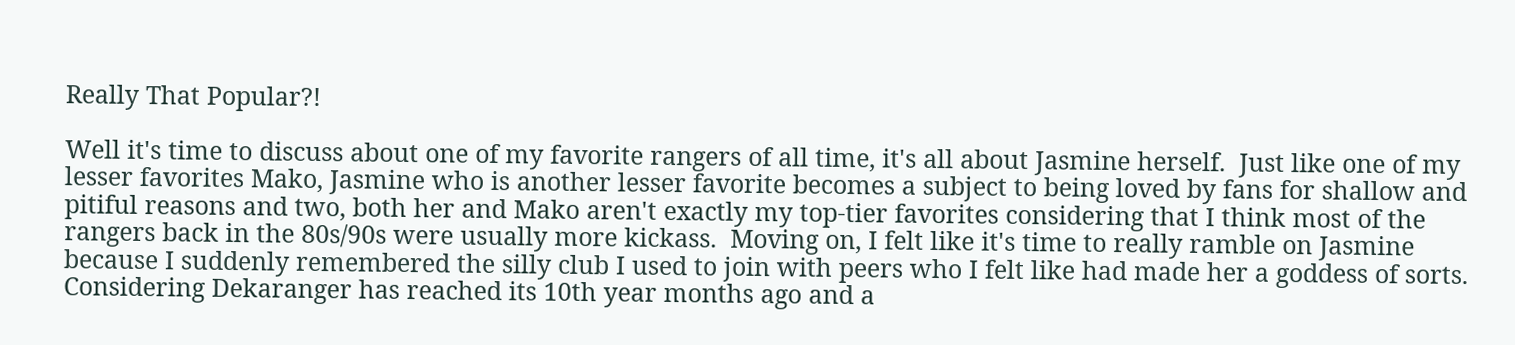Really That Popular?!

Well it's time to discuss about one of my favorite rangers of all time, it's all about Jasmine herself.  Just like one of my lesser favorites Mako, Jasmine who is another lesser favorite becomes a subject to being loved by fans for shallow and pitiful reasons and two, both her and Mako aren't exactly my top-tier favorites considering that I think most of the rangers back in the 80s/90s were usually more kickass.  Moving on, I felt like it's time to really ramble on Jasmine because I suddenly remembered the silly club I used to join with peers who I felt like had made her a goddess of sorts.  Considering Dekaranger has reached its 10th year months ago and a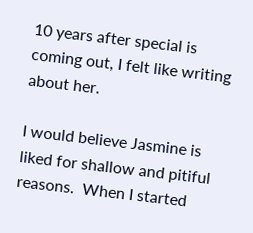10 years after special is coming out, I felt like writing about her.

I would believe Jasmine is liked for shallow and pitiful reasons.  When I started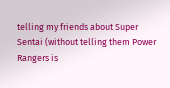telling my friends about Super Sentai (without telling them Power Rangers is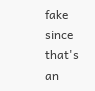fake since that's an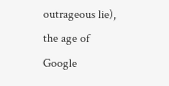outrageous lie), the age of Google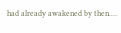had already awakened by then.…